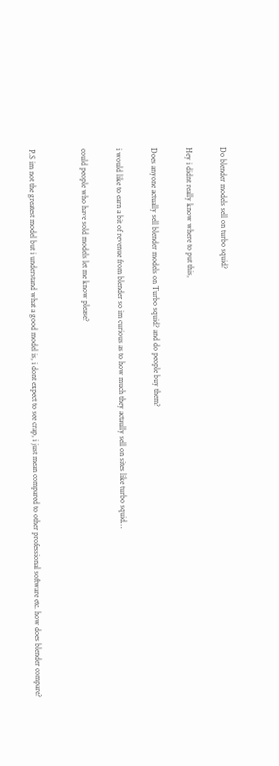Do blender models sell on turbo squid?

Hey i didnt really know where to put this,

Does anyone actually sell blender models on Turbo squid? and do people buy them?

i would like to earn a bit of revenue from blender so im curious as to how much they actaully sell on sites like turbo squid…

could people who have sold models let me know please?


P.S im not the greatest model but i understand what a good model is, i dont expect to see crap, i just mean compared to other professional software etc. how does blender compare?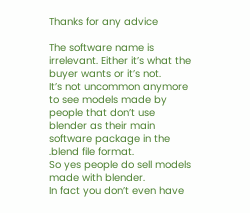Thanks for any advice

The software name is irrelevant. Either it’s what the buyer wants or it’s not.
It’s not uncommon anymore to see models made by people that don’t use
blender as their main software package in the .blend file format.
So yes people do sell models made with blender.
In fact you don’t even have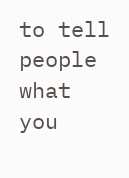to tell people what you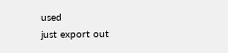used
just export out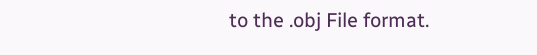to the .obj File format.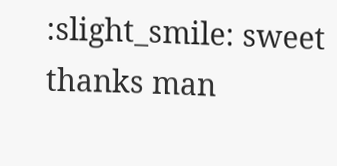:slight_smile: sweet thanks man